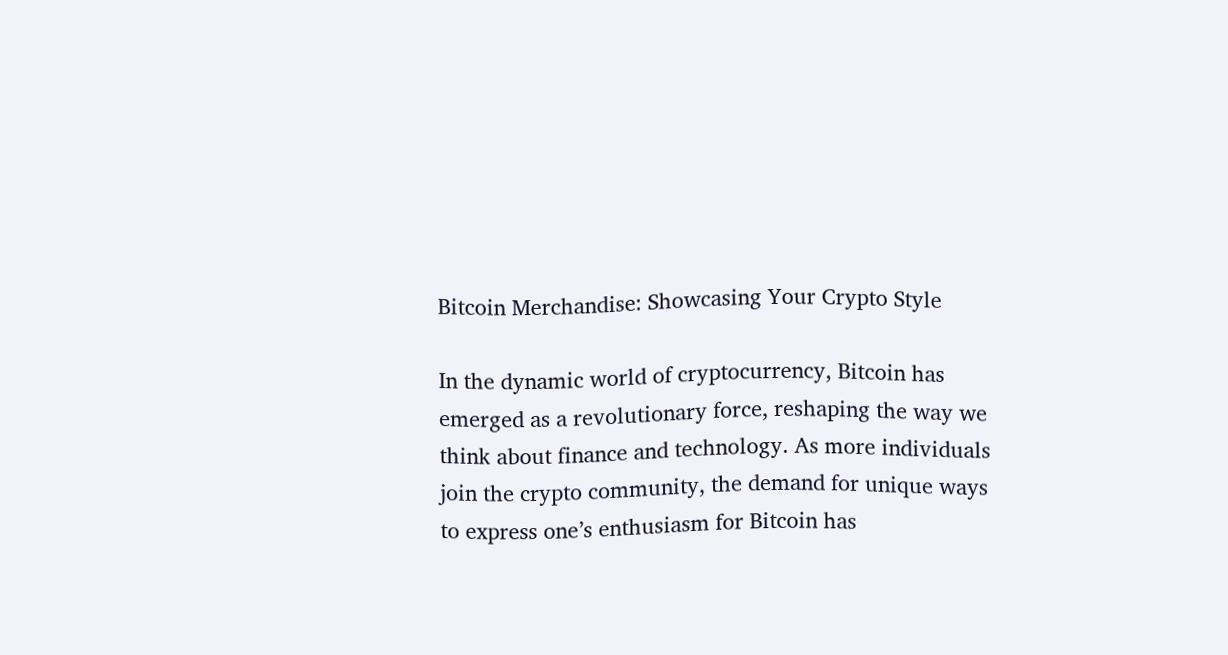Bitcoin Merchandise: Showcasing Your Crypto Style

In the dynamic world of cryptocurrency, Bitcoin has emerged as a revolutionary force, reshaping the way we think about finance and technology. As more individuals join the crypto community, the demand for unique ways to express one’s enthusiasm for Bitcoin has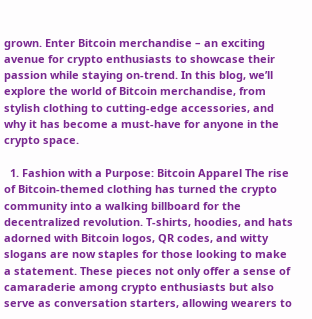grown. Enter Bitcoin merchandise – an exciting avenue for crypto enthusiasts to showcase their passion while staying on-trend. In this blog, we’ll explore the world of Bitcoin merchandise, from stylish clothing to cutting-edge accessories, and why it has become a must-have for anyone in the crypto space.

  1. Fashion with a Purpose: Bitcoin Apparel The rise of Bitcoin-themed clothing has turned the crypto community into a walking billboard for the decentralized revolution. T-shirts, hoodies, and hats adorned with Bitcoin logos, QR codes, and witty slogans are now staples for those looking to make a statement. These pieces not only offer a sense of camaraderie among crypto enthusiasts but also serve as conversation starters, allowing wearers to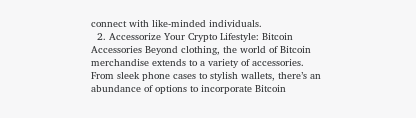connect with like-minded individuals.
  2. Accessorize Your Crypto Lifestyle: Bitcoin Accessories Beyond clothing, the world of Bitcoin merchandise extends to a variety of accessories. From sleek phone cases to stylish wallets, there’s an abundance of options to incorporate Bitcoin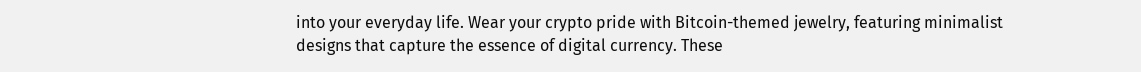into your everyday life. Wear your crypto pride with Bitcoin-themed jewelry, featuring minimalist designs that capture the essence of digital currency. These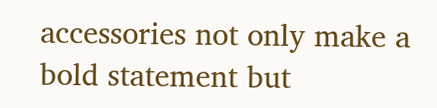accessories not only make a bold statement but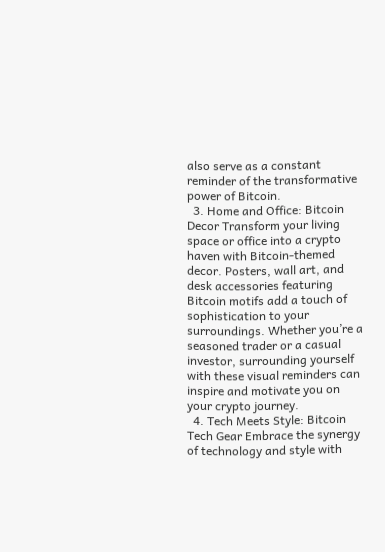also serve as a constant reminder of the transformative power of Bitcoin.
  3. Home and Office: Bitcoin Decor Transform your living space or office into a crypto haven with Bitcoin-themed decor. Posters, wall art, and desk accessories featuring Bitcoin motifs add a touch of sophistication to your surroundings. Whether you’re a seasoned trader or a casual investor, surrounding yourself with these visual reminders can inspire and motivate you on your crypto journey.
  4. Tech Meets Style: Bitcoin Tech Gear Embrace the synergy of technology and style with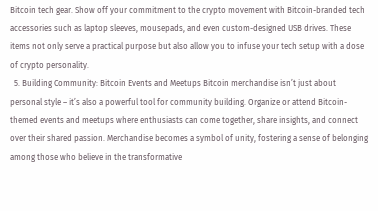Bitcoin tech gear. Show off your commitment to the crypto movement with Bitcoin-branded tech accessories such as laptop sleeves, mousepads, and even custom-designed USB drives. These items not only serve a practical purpose but also allow you to infuse your tech setup with a dose of crypto personality.
  5. Building Community: Bitcoin Events and Meetups Bitcoin merchandise isn’t just about personal style – it’s also a powerful tool for community building. Organize or attend Bitcoin-themed events and meetups where enthusiasts can come together, share insights, and connect over their shared passion. Merchandise becomes a symbol of unity, fostering a sense of belonging among those who believe in the transformative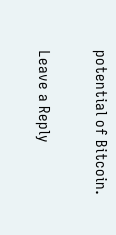potential of Bitcoin.

Leave a Reply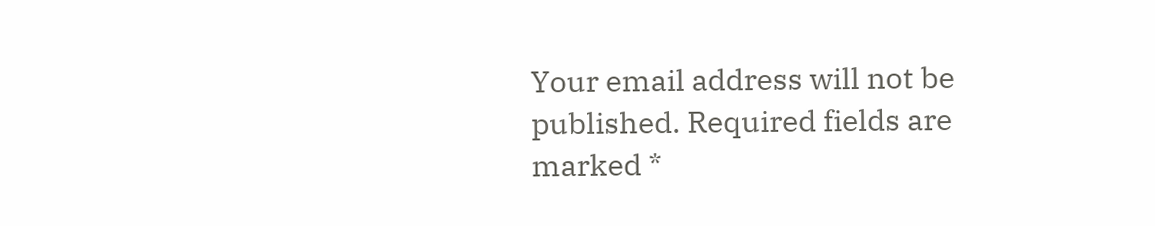Your email address will not be published. Required fields are marked *